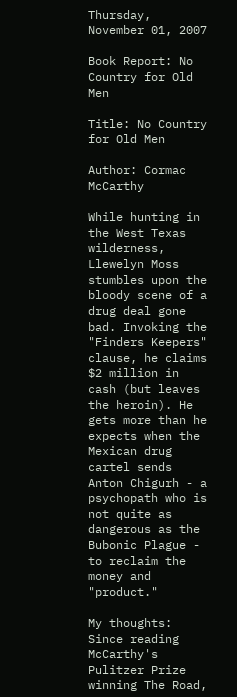Thursday, November 01, 2007

Book Report: No Country for Old Men

Title: No Country for Old Men

Author: Cormac McCarthy

While hunting in the West Texas wilderness, Llewelyn Moss stumbles upon the bloody scene of a drug deal gone bad. Invoking the "Finders Keepers" clause, he claims $2 million in cash (but leaves the heroin). He gets more than he expects when the Mexican drug cartel sends Anton Chigurh - a psychopath who is not quite as dangerous as the Bubonic Plague - to reclaim the money and "product."

My thoughts:
Since reading McCarthy's Pulitzer Prize winning The Road,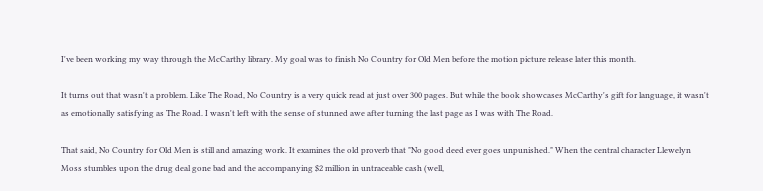I've been working my way through the McCarthy library. My goal was to finish No Country for Old Men before the motion picture release later this month.

It turns out that wasn't a problem. Like The Road, No Country is a very quick read at just over 300 pages. But while the book showcases McCarthy's gift for language, it wasn't as emotionally satisfying as The Road. I wasn't left with the sense of stunned awe after turning the last page as I was with The Road.

That said, No Country for Old Men is still and amazing work. It examines the old proverb that "No good deed ever goes unpunished." When the central character Llewelyn Moss stumbles upon the drug deal gone bad and the accompanying $2 million in untraceable cash (well,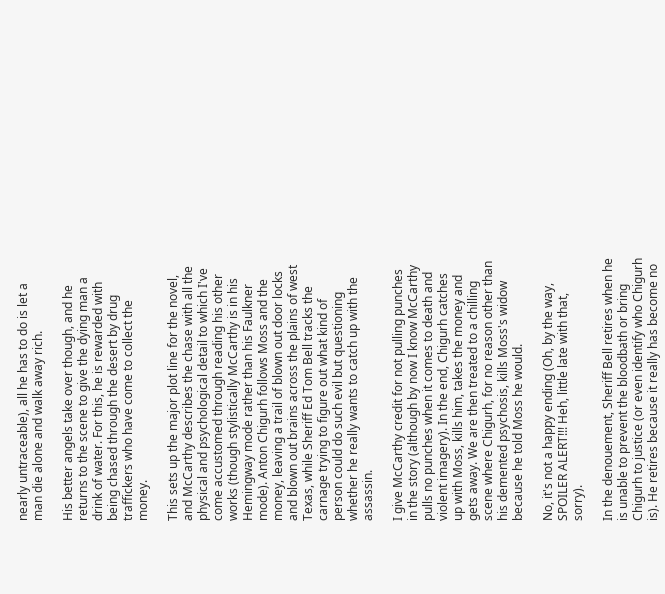nearly untraceable), all he has to do is let a man die alone and walk away rich.

His better angels take over though, and he returns to the scene to give the dying man a drink of water. For this, he is rewarded with being chased through the desert by drug traffickers who have come to collect the money.

This sets up the major plot line for the novel, and McCarthy describes the chase with all the physical and psychological detail to which I've come accustomed through reading his other works (though stylistically McCarthy is in his Hemingway mode rather than his Faulkner mode). Anton Chigurh follows Moss and the money, leaving a trail of blown out door locks and blown out brains across the plains of west Texas, while Sheriff Ed Tom Bell tracks the carnage trying to figure out what kind of person could do such evil but questioning whether he really wants to catch up with the assassin.

I give McCarthy credit for not pulling punches in the story (although by now I know McCarthy pulls no punches when it comes to death and violent imagery). In the end, Chigurh catches up with Moss, kills him, takes the money and gets away. We are then treated to a chilling scene where Chigurh, for no reason other than his demented psychosis, kills Moss's widow because he told Moss he would.

No, it's not a happy ending (Oh, by the way, SPOILER ALERT!!! Heh, little late with that, sorry).

In the denouement, Sheriff Bell retires when he is unable to prevent the bloodbath or bring Chigurh to justice (or even identify who Chigurh is). He retires because it really has become no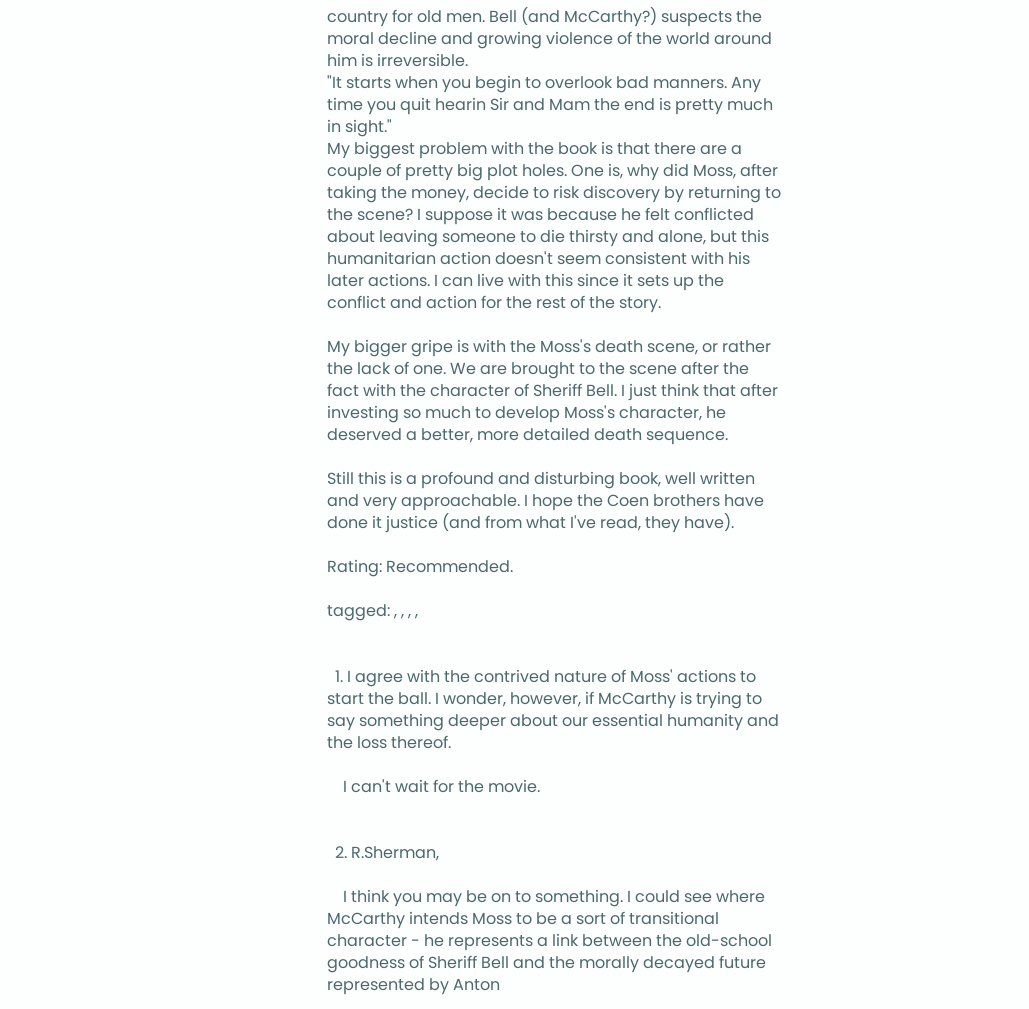country for old men. Bell (and McCarthy?) suspects the moral decline and growing violence of the world around him is irreversible.
"It starts when you begin to overlook bad manners. Any time you quit hearin Sir and Mam the end is pretty much in sight."
My biggest problem with the book is that there are a couple of pretty big plot holes. One is, why did Moss, after taking the money, decide to risk discovery by returning to the scene? I suppose it was because he felt conflicted about leaving someone to die thirsty and alone, but this humanitarian action doesn't seem consistent with his later actions. I can live with this since it sets up the conflict and action for the rest of the story.

My bigger gripe is with the Moss's death scene, or rather the lack of one. We are brought to the scene after the fact with the character of Sheriff Bell. I just think that after investing so much to develop Moss's character, he deserved a better, more detailed death sequence.

Still this is a profound and disturbing book, well written and very approachable. I hope the Coen brothers have done it justice (and from what I've read, they have).

Rating: Recommended.

tagged: , , , ,


  1. I agree with the contrived nature of Moss' actions to start the ball. I wonder, however, if McCarthy is trying to say something deeper about our essential humanity and the loss thereof.

    I can't wait for the movie.


  2. R.Sherman,

    I think you may be on to something. I could see where McCarthy intends Moss to be a sort of transitional character - he represents a link between the old-school goodness of Sheriff Bell and the morally decayed future represented by Anton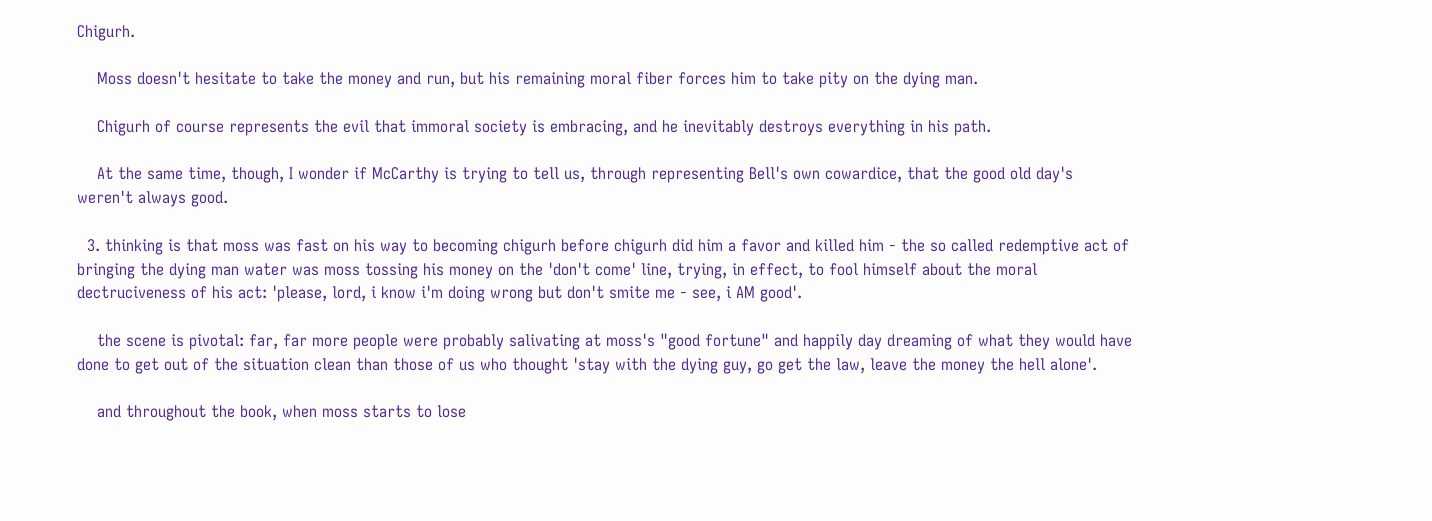Chigurh.

    Moss doesn't hesitate to take the money and run, but his remaining moral fiber forces him to take pity on the dying man.

    Chigurh of course represents the evil that immoral society is embracing, and he inevitably destroys everything in his path.

    At the same time, though, I wonder if McCarthy is trying to tell us, through representing Bell's own cowardice, that the good old day's weren't always good.

  3. thinking is that moss was fast on his way to becoming chigurh before chigurh did him a favor and killed him - the so called redemptive act of bringing the dying man water was moss tossing his money on the 'don't come' line, trying, in effect, to fool himself about the moral dectruciveness of his act: 'please, lord, i know i'm doing wrong but don't smite me - see, i AM good'.

    the scene is pivotal: far, far more people were probably salivating at moss's "good fortune" and happily day dreaming of what they would have done to get out of the situation clean than those of us who thought 'stay with the dying guy, go get the law, leave the money the hell alone'.

    and throughout the book, when moss starts to lose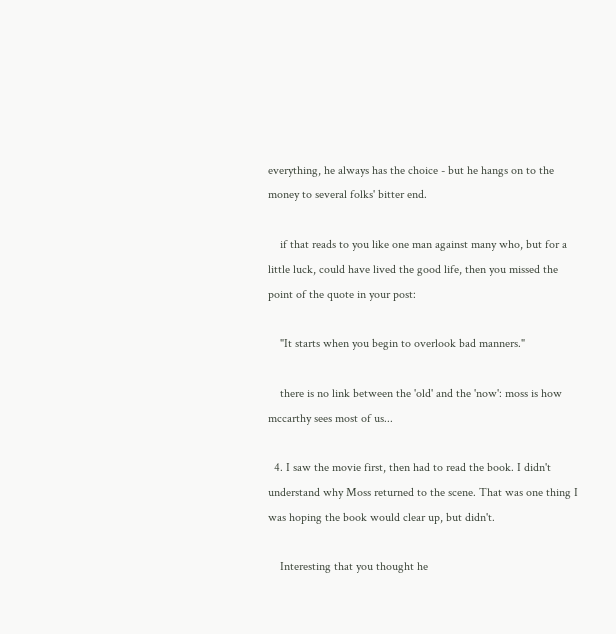everything, he always has the choice - but he hangs on to the money to several folks' bitter end.

    if that reads to you like one man against many who, but for a little luck, could have lived the good life, then you missed the point of the quote in your post:

    "It starts when you begin to overlook bad manners."

    there is no link between the 'old' and the 'now': moss is how mccarthy sees most of us...

  4. I saw the movie first, then had to read the book. I didn't understand why Moss returned to the scene. That was one thing I was hoping the book would clear up, but didn't.

    Interesting that you thought he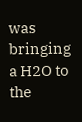was bringing a H2O to the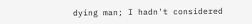dying man; I hadn't considered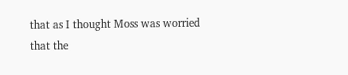that as I thought Moss was worried that the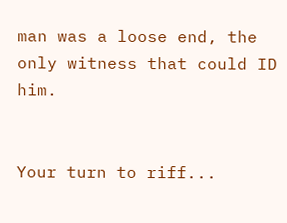man was a loose end, the only witness that could ID him.


Your turn to riff...